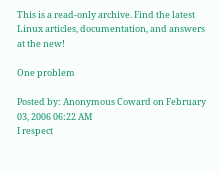This is a read-only archive. Find the latest Linux articles, documentation, and answers at the new!

One problem

Posted by: Anonymous Coward on February 03, 2006 06:22 AM
I respect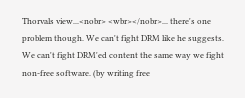Thorvals view...<nobr> <wbr></nobr>... there's one problem though. We can't fight DRM like he suggests. We can't fight DRM'ed content the same way we fight non-free software. (by writing free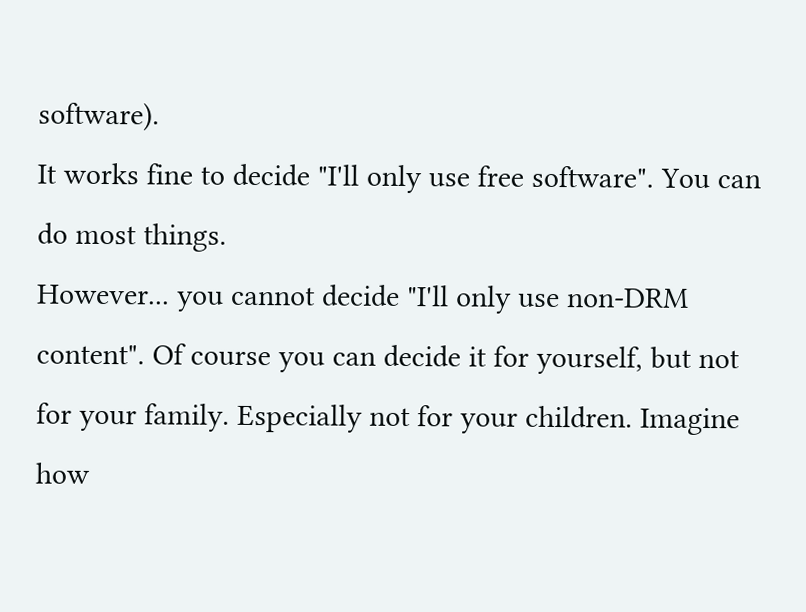software).
It works fine to decide "I'll only use free software". You can do most things.
However... you cannot decide "I'll only use non-DRM content". Of course you can decide it for yourself, but not for your family. Especially not for your children. Imagine how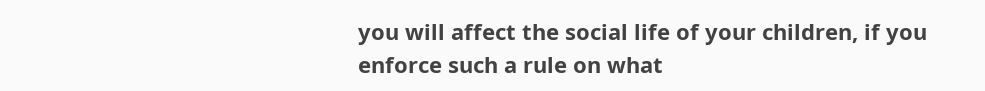you will affect the social life of your children, if you enforce such a rule on what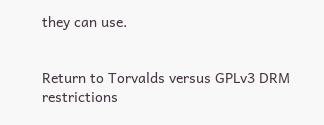they can use.


Return to Torvalds versus GPLv3 DRM restrictions